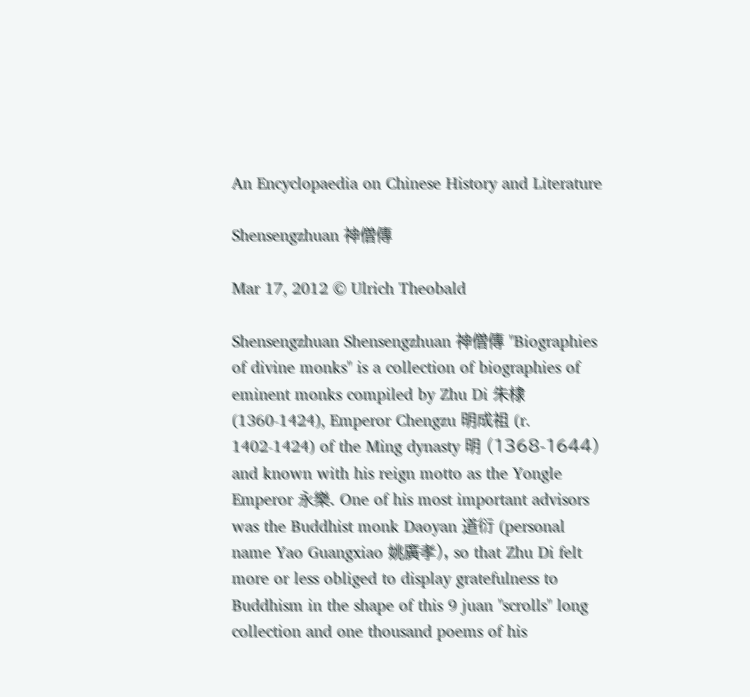An Encyclopaedia on Chinese History and Literature

Shensengzhuan 神僧傳

Mar 17, 2012 © Ulrich Theobald

Shensengzhuan Shensengzhuan 神僧傳 "Biographies of divine monks" is a collection of biographies of eminent monks compiled by Zhu Di 朱棣 (1360-1424), Emperor Chengzu 明成祖 (r. 1402-1424) of the Ming dynasty 明 (1368-1644) and known with his reign motto as the Yongle Emperor 永樂. One of his most important advisors was the Buddhist monk Daoyan 道衍 (personal name Yao Guangxiao 姚廣孝), so that Zhu Di felt more or less obliged to display gratefulness to Buddhism in the shape of this 9 juan "scrolls" long collection and one thousand poems of his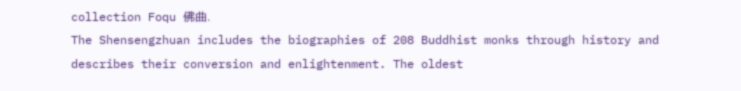collection Foqu 佛曲.
The Shensengzhuan includes the biographies of 208 Buddhist monks through history and describes their conversion and enlightenment. The oldest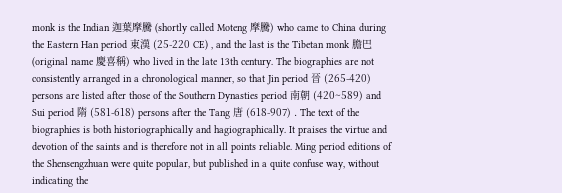monk is the Indian 迦葉摩騰 (shortly called Moteng 摩騰) who came to China during the Eastern Han period 東漢 (25-220 CE) , and the last is the Tibetan monk 膽巴 (original name 慶喜稱) who lived in the late 13th century. The biographies are not consistently arranged in a chronological manner, so that Jin period 晉 (265-420) persons are listed after those of the Southern Dynasties period 南朝 (420~589) and Sui period 隋 (581-618) persons after the Tang 唐 (618-907) . The text of the biographies is both historiographically and hagiographically. It praises the virtue and devotion of the saints and is therefore not in all points reliable. Ming period editions of the Shensengzhuan were quite popular, but published in a quite confuse way, without indicating the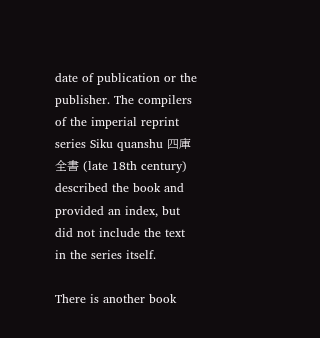date of publication or the publisher. The compilers of the imperial reprint series Siku quanshu 四庫全書 (late 18th century) described the book and provided an index, but did not include the text in the series itself.

There is another book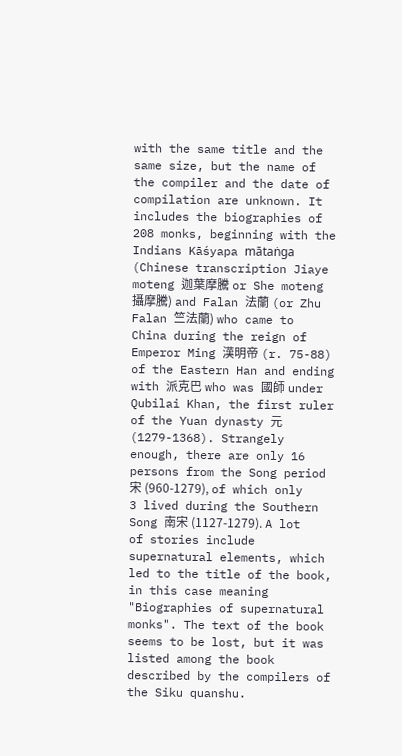with the same title and the same size, but the name of the compiler and the date of compilation are unknown. It includes the biographies of 208 monks, beginning with the Indians Kāśyapa mātaṅga (Chinese transcription Jiaye moteng 迦葉摩騰 or She moteng 攝摩騰) and Falan 法蘭 (or Zhu Falan 竺法蘭) who came to China during the reign of Emperor Ming 漢明帝 (r. 75-88) of the Eastern Han and ending with 派克巴 who was 國師 under Qubilai Khan, the first ruler of the Yuan dynasty 元 (1279-1368). Strangely enough, there are only 16 persons from the Song period 宋 (960-1279), of which only 3 lived during the Southern Song 南宋 (1127-1279). A lot of stories include supernatural elements, which led to the title of the book, in this case meaning "Biographies of supernatural monks". The text of the book seems to be lost, but it was listed among the book described by the compilers of the Siku quanshu.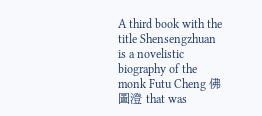A third book with the title Shensengzhuan is a novelistic biography of the monk Futu Cheng 佛圖澄 that was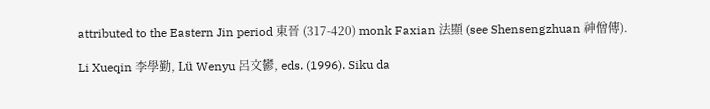attributed to the Eastern Jin period 東晉 (317-420) monk Faxian 法顯 (see Shensengzhuan 神僧傳).

Li Xueqin 李學勤, Lü Wenyu 呂文鬰, eds. (1996). Siku da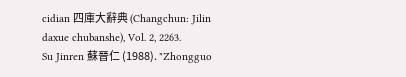cidian 四庫大辭典 (Changchun: Jilin daxue chubanshe), Vol. 2, 2263.
Su Jinren 蘇晉仁 (1988). "Zhongguo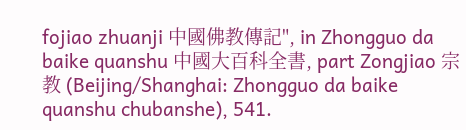fojiao zhuanji 中國佛教傳記", in Zhongguo da baike quanshu 中國大百科全書, part Zongjiao 宗教 (Beijing/Shanghai: Zhongguo da baike quanshu chubanshe), 541.